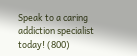Speak to a caring addiction specialist today! (800)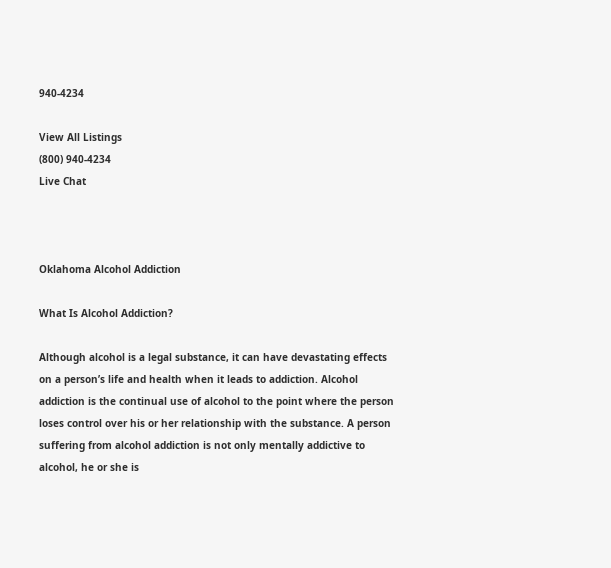940-4234

View All Listings
(800) 940-4234
Live Chat



Oklahoma Alcohol Addiction

What Is Alcohol Addiction?

Although alcohol is a legal substance, it can have devastating effects on a person’s life and health when it leads to addiction. Alcohol addiction is the continual use of alcohol to the point where the person loses control over his or her relationship with the substance. A person suffering from alcohol addiction is not only mentally addictive to alcohol, he or she is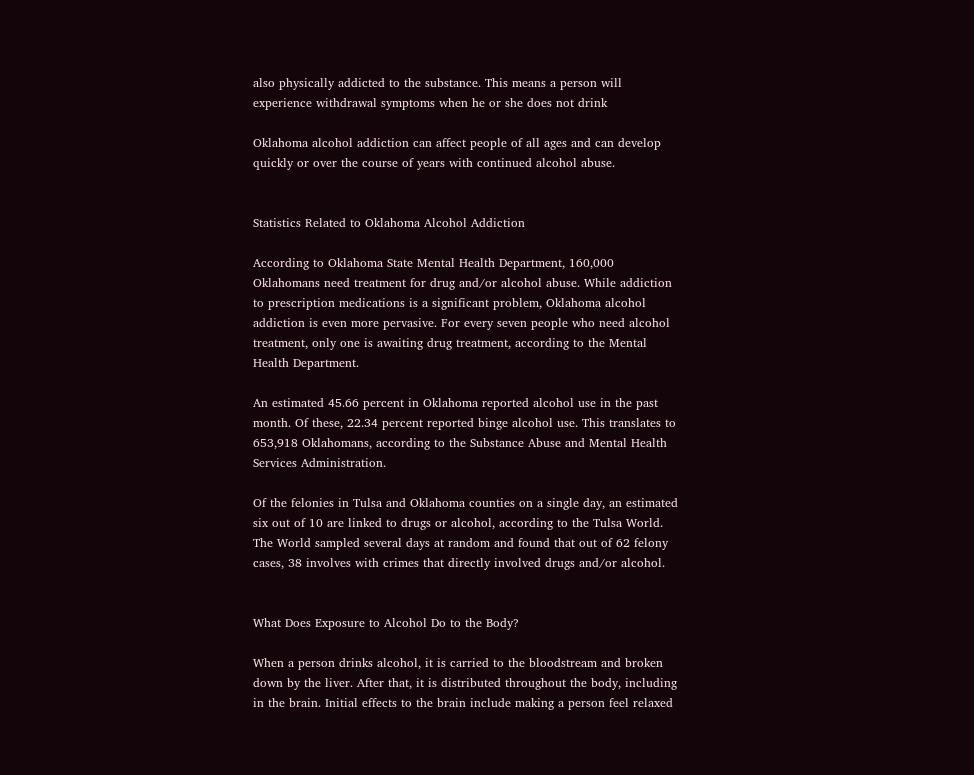also physically addicted to the substance. This means a person will experience withdrawal symptoms when he or she does not drink

Oklahoma alcohol addiction can affect people of all ages and can develop quickly or over the course of years with continued alcohol abuse.


Statistics Related to Oklahoma Alcohol Addiction

According to Oklahoma State Mental Health Department, 160,000 Oklahomans need treatment for drug and/or alcohol abuse. While addiction to prescription medications is a significant problem, Oklahoma alcohol addiction is even more pervasive. For every seven people who need alcohol treatment, only one is awaiting drug treatment, according to the Mental Health Department.

An estimated 45.66 percent in Oklahoma reported alcohol use in the past month. Of these, 22.34 percent reported binge alcohol use. This translates to 653,918 Oklahomans, according to the Substance Abuse and Mental Health Services Administration.

Of the felonies in Tulsa and Oklahoma counties on a single day, an estimated six out of 10 are linked to drugs or alcohol, according to the Tulsa World. The World sampled several days at random and found that out of 62 felony cases, 38 involves with crimes that directly involved drugs and/or alcohol.


What Does Exposure to Alcohol Do to the Body?

When a person drinks alcohol, it is carried to the bloodstream and broken down by the liver. After that, it is distributed throughout the body, including in the brain. Initial effects to the brain include making a person feel relaxed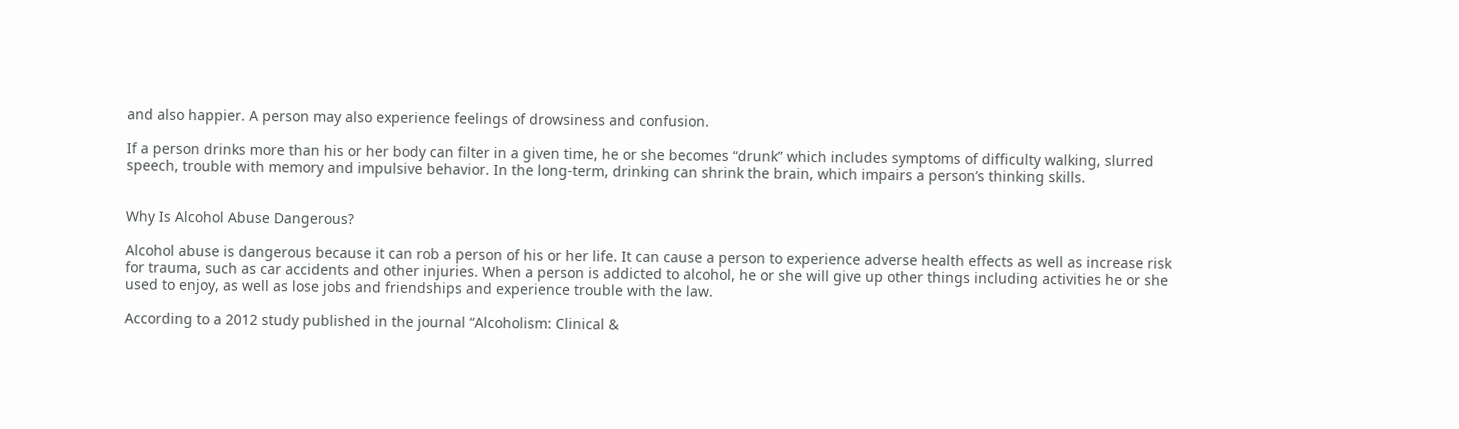and also happier. A person may also experience feelings of drowsiness and confusion.

If a person drinks more than his or her body can filter in a given time, he or she becomes “drunk” which includes symptoms of difficulty walking, slurred speech, trouble with memory and impulsive behavior. In the long-term, drinking can shrink the brain, which impairs a person’s thinking skills.


Why Is Alcohol Abuse Dangerous?

Alcohol abuse is dangerous because it can rob a person of his or her life. It can cause a person to experience adverse health effects as well as increase risk for trauma, such as car accidents and other injuries. When a person is addicted to alcohol, he or she will give up other things including activities he or she used to enjoy, as well as lose jobs and friendships and experience trouble with the law.

According to a 2012 study published in the journal “Alcoholism: Clinical &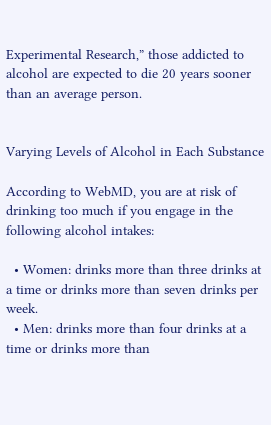Experimental Research,” those addicted to alcohol are expected to die 20 years sooner than an average person.


Varying Levels of Alcohol in Each Substance

According to WebMD, you are at risk of drinking too much if you engage in the following alcohol intakes:

  • Women: drinks more than three drinks at a time or drinks more than seven drinks per week.
  • Men: drinks more than four drinks at a time or drinks more than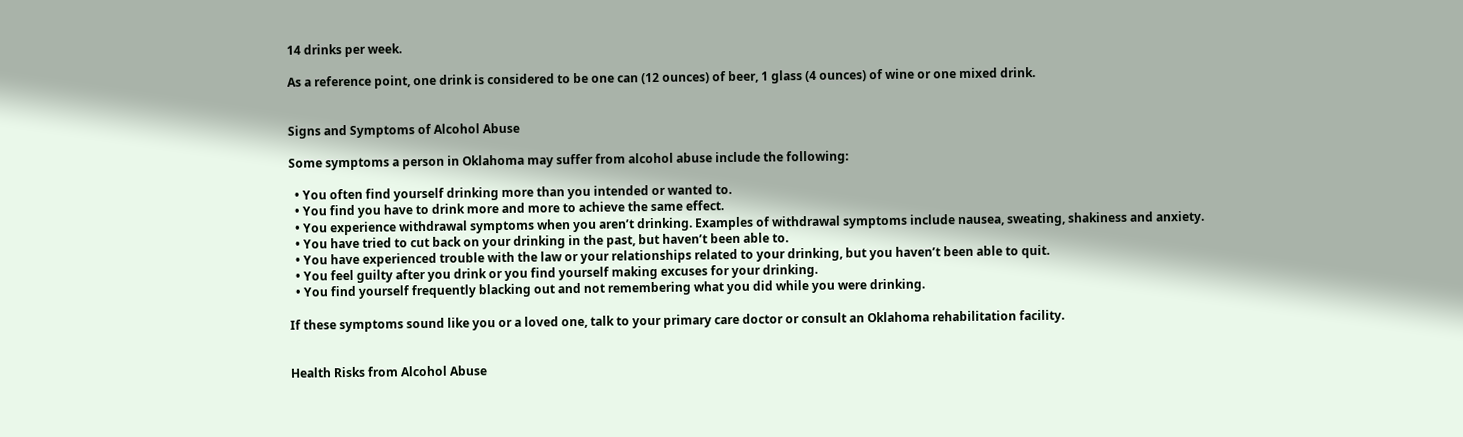14 drinks per week.

As a reference point, one drink is considered to be one can (12 ounces) of beer, 1 glass (4 ounces) of wine or one mixed drink.


Signs and Symptoms of Alcohol Abuse

Some symptoms a person in Oklahoma may suffer from alcohol abuse include the following:

  • You often find yourself drinking more than you intended or wanted to.
  • You find you have to drink more and more to achieve the same effect.
  • You experience withdrawal symptoms when you aren’t drinking. Examples of withdrawal symptoms include nausea, sweating, shakiness and anxiety.
  • You have tried to cut back on your drinking in the past, but haven’t been able to.
  • You have experienced trouble with the law or your relationships related to your drinking, but you haven’t been able to quit.
  • You feel guilty after you drink or you find yourself making excuses for your drinking.
  • You find yourself frequently blacking out and not remembering what you did while you were drinking.

If these symptoms sound like you or a loved one, talk to your primary care doctor or consult an Oklahoma rehabilitation facility.


Health Risks from Alcohol Abuse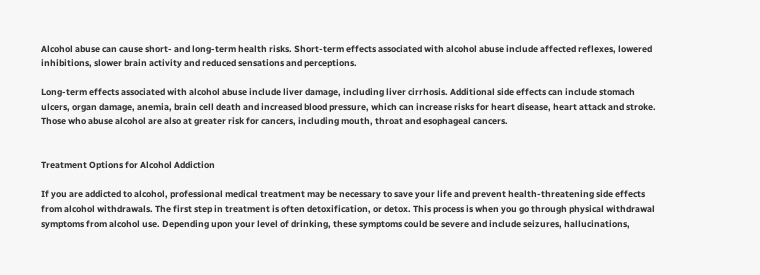Alcohol abuse can cause short- and long-term health risks. Short-term effects associated with alcohol abuse include affected reflexes, lowered inhibitions, slower brain activity and reduced sensations and perceptions.

Long-term effects associated with alcohol abuse include liver damage, including liver cirrhosis. Additional side effects can include stomach ulcers, organ damage, anemia, brain cell death and increased blood pressure, which can increase risks for heart disease, heart attack and stroke. Those who abuse alcohol are also at greater risk for cancers, including mouth, throat and esophageal cancers.


Treatment Options for Alcohol Addiction

If you are addicted to alcohol, professional medical treatment may be necessary to save your life and prevent health-threatening side effects from alcohol withdrawals. The first step in treatment is often detoxification, or detox. This process is when you go through physical withdrawal symptoms from alcohol use. Depending upon your level of drinking, these symptoms could be severe and include seizures, hallucinations,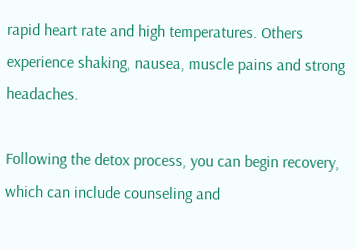rapid heart rate and high temperatures. Others experience shaking, nausea, muscle pains and strong headaches.

Following the detox process, you can begin recovery, which can include counseling and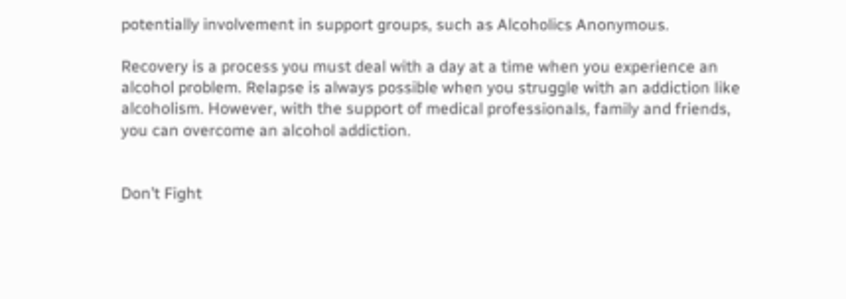potentially involvement in support groups, such as Alcoholics Anonymous.

Recovery is a process you must deal with a day at a time when you experience an alcohol problem. Relapse is always possible when you struggle with an addiction like alcoholism. However, with the support of medical professionals, family and friends, you can overcome an alcohol addiction.


Don’t Fight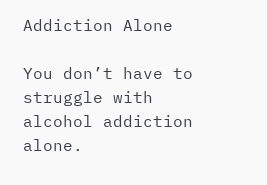Addiction Alone

You don’t have to struggle with alcohol addiction alone.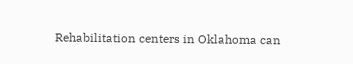Rehabilitation centers in Oklahoma can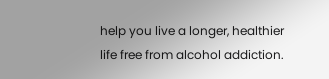help you live a longer, healthier life free from alcohol addiction.